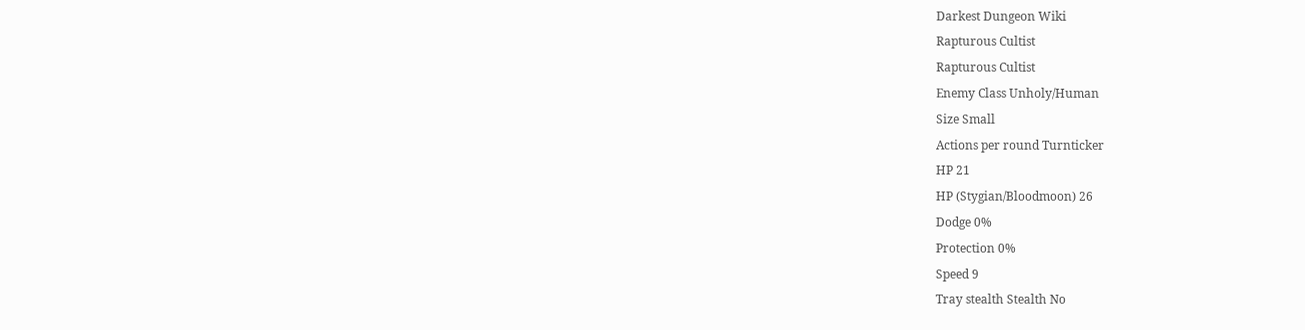Darkest Dungeon Wiki
Rapturous Cultist
Rapturous Cultist
Enemy Class Unholy/Human
Size Small
Actions per round Turnticker
HP 21
HP (Stygian/Bloodmoon) 26
Dodge 0%
Protection 0%
Speed 9
Tray stealth Stealth No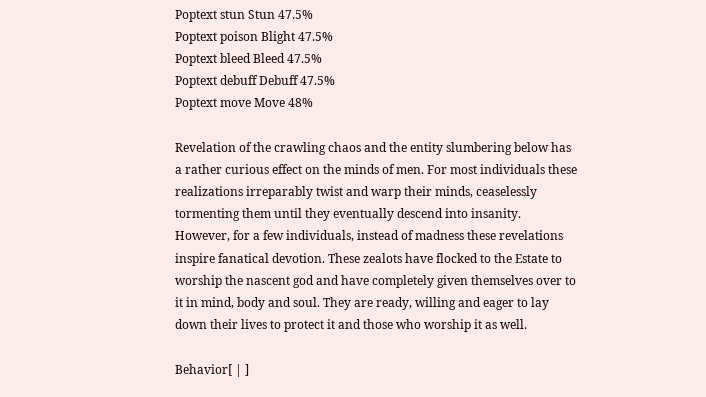Poptext stun Stun 47.5%
Poptext poison Blight 47.5%
Poptext bleed Bleed 47.5%
Poptext debuff Debuff 47.5%
Poptext move Move 48%

Revelation of the crawling chaos and the entity slumbering below has a rather curious effect on the minds of men. For most individuals these realizations irreparably twist and warp their minds, ceaselessly tormenting them until they eventually descend into insanity. However, for a few individuals, instead of madness these revelations inspire fanatical devotion. These zealots have flocked to the Estate to worship the nascent god and have completely given themselves over to it in mind, body and soul. They are ready, willing and eager to lay down their lives to protect it and those who worship it as well.

Behavior[ | ]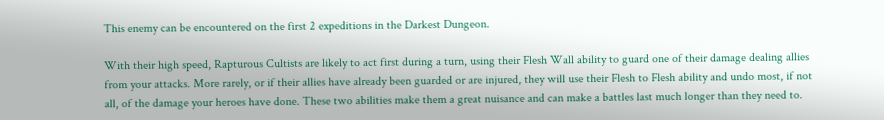This enemy can be encountered on the first 2 expeditions in the Darkest Dungeon.

With their high speed, Rapturous Cultists are likely to act first during a turn, using their Flesh Wall ability to guard one of their damage dealing allies from your attacks. More rarely, or if their allies have already been guarded or are injured, they will use their Flesh to Flesh ability and undo most, if not all, of the damage your heroes have done. These two abilities make them a great nuisance and can make a battles last much longer than they need to.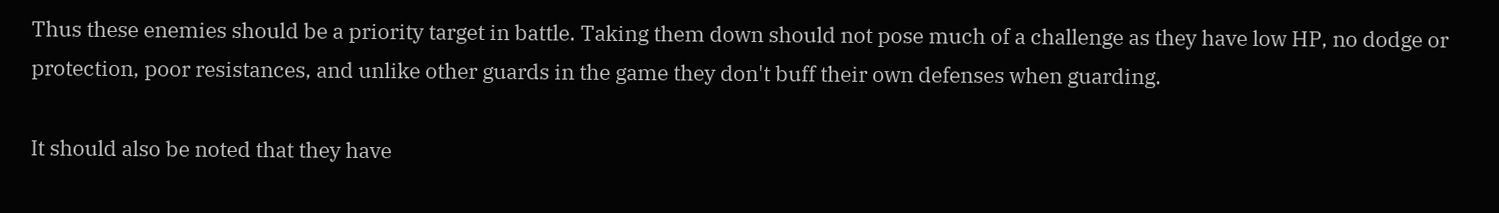Thus these enemies should be a priority target in battle. Taking them down should not pose much of a challenge as they have low HP, no dodge or protection, poor resistances, and unlike other guards in the game they don't buff their own defenses when guarding.

It should also be noted that they have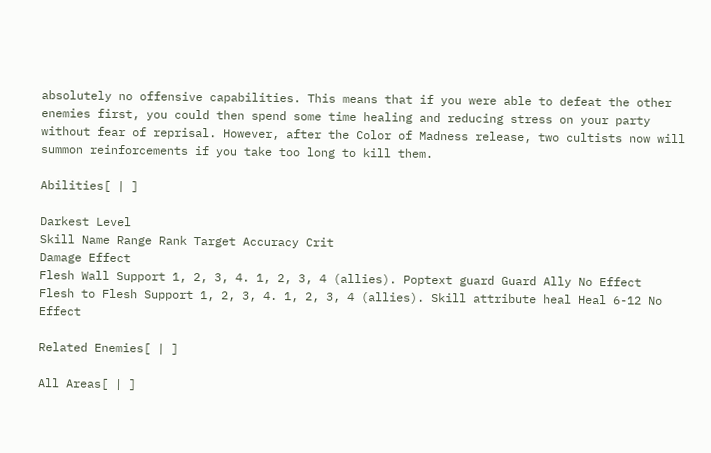absolutely no offensive capabilities. This means that if you were able to defeat the other enemies first, you could then spend some time healing and reducing stress on your party without fear of reprisal. However, after the Color of Madness release, two cultists now will summon reinforcements if you take too long to kill them.

Abilities[ | ]

Darkest Level
Skill Name Range Rank Target Accuracy Crit
Damage Effect
Flesh Wall Support 1, 2, 3, 4. 1, 2, 3, 4 (allies). Poptext guard Guard Ally No Effect
Flesh to Flesh Support 1, 2, 3, 4. 1, 2, 3, 4 (allies). Skill attribute heal Heal 6-12 No Effect

Related Enemies[ | ]

All Areas[ | ]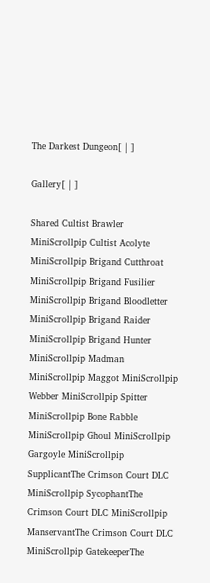The Darkest Dungeon[ | ]

Gallery[ | ]

Shared Cultist Brawler MiniScrollpip Cultist Acolyte MiniScrollpip Brigand Cutthroat MiniScrollpip Brigand Fusilier MiniScrollpip Brigand Bloodletter MiniScrollpip Brigand Raider MiniScrollpip Brigand Hunter MiniScrollpip Madman MiniScrollpip Maggot MiniScrollpip Webber MiniScrollpip Spitter MiniScrollpip Bone Rabble MiniScrollpip Ghoul MiniScrollpip Gargoyle MiniScrollpip SupplicantThe Crimson Court DLC MiniScrollpip SycophantThe Crimson Court DLC MiniScrollpip ManservantThe Crimson Court DLC MiniScrollpip GatekeeperThe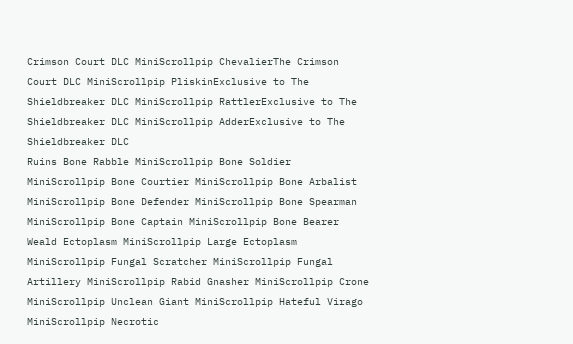Crimson Court DLC MiniScrollpip ChevalierThe Crimson Court DLC MiniScrollpip PliskinExclusive to The Shieldbreaker DLC MiniScrollpip RattlerExclusive to The Shieldbreaker DLC MiniScrollpip AdderExclusive to The Shieldbreaker DLC
Ruins Bone Rabble MiniScrollpip Bone Soldier MiniScrollpip Bone Courtier MiniScrollpip Bone Arbalist MiniScrollpip Bone Defender MiniScrollpip Bone Spearman MiniScrollpip Bone Captain MiniScrollpip Bone Bearer
Weald Ectoplasm MiniScrollpip Large Ectoplasm MiniScrollpip Fungal Scratcher MiniScrollpip Fungal Artillery MiniScrollpip Rabid Gnasher MiniScrollpip Crone MiniScrollpip Unclean Giant MiniScrollpip Hateful Virago MiniScrollpip Necrotic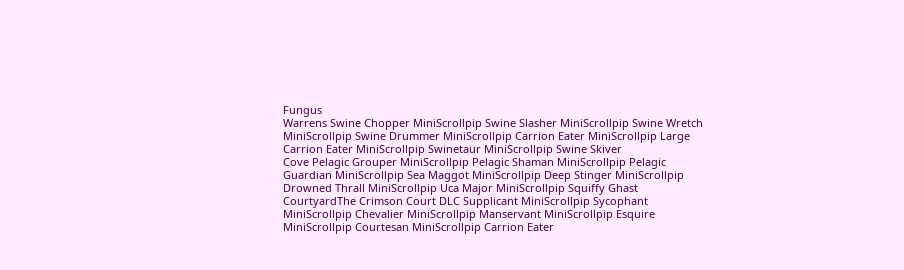Fungus
Warrens Swine Chopper MiniScrollpip Swine Slasher MiniScrollpip Swine Wretch MiniScrollpip Swine Drummer MiniScrollpip Carrion Eater MiniScrollpip Large Carrion Eater MiniScrollpip Swinetaur MiniScrollpip Swine Skiver
Cove Pelagic Grouper MiniScrollpip Pelagic Shaman MiniScrollpip Pelagic Guardian MiniScrollpip Sea Maggot MiniScrollpip Deep Stinger MiniScrollpip Drowned Thrall MiniScrollpip Uca Major MiniScrollpip Squiffy Ghast
CourtyardThe Crimson Court DLC Supplicant MiniScrollpip Sycophant MiniScrollpip Chevalier MiniScrollpip Manservant MiniScrollpip Esquire MiniScrollpip Courtesan MiniScrollpip Carrion Eater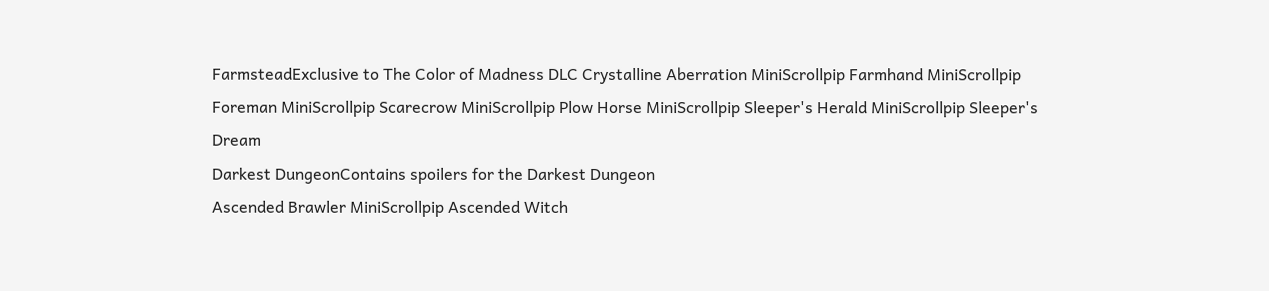FarmsteadExclusive to The Color of Madness DLC Crystalline Aberration MiniScrollpip Farmhand MiniScrollpip Foreman MiniScrollpip Scarecrow MiniScrollpip Plow Horse MiniScrollpip Sleeper's Herald MiniScrollpip Sleeper's Dream
Darkest DungeonContains spoilers for the Darkest Dungeon
Ascended Brawler MiniScrollpip Ascended Witch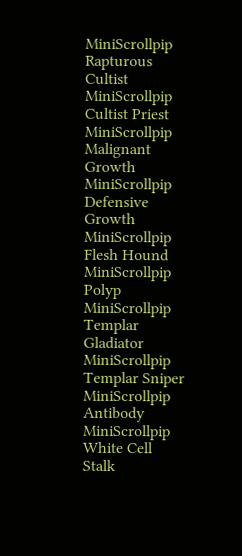MiniScrollpip Rapturous Cultist MiniScrollpip Cultist Priest MiniScrollpip Malignant Growth MiniScrollpip Defensive Growth MiniScrollpip Flesh Hound MiniScrollpip Polyp MiniScrollpip Templar Gladiator MiniScrollpip Templar Sniper MiniScrollpip Antibody MiniScrollpip White Cell Stalk